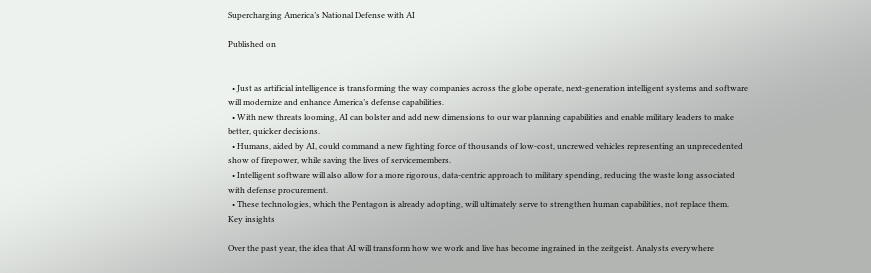Supercharging America’s National Defense with AI

Published on


  • Just as artificial intelligence is transforming the way companies across the globe operate, next-generation intelligent systems and software will modernize and enhance America’s defense capabilities.
  • With new threats looming, AI can bolster and add new dimensions to our war planning capabilities and enable military leaders to make better, quicker decisions.
  • Humans, aided by AI, could command a new fighting force of thousands of low-cost, uncrewed vehicles representing an unprecedented show of firepower, while saving the lives of servicemembers.
  • Intelligent software will also allow for a more rigorous, data-centric approach to military spending, reducing the waste long associated with defense procurement.
  • These technologies, which the Pentagon is already adopting, will ultimately serve to strengthen human capabilities, not replace them.
Key insights

Over the past year, the idea that AI will transform how we work and live has become ingrained in the zeitgeist. Analysts everywhere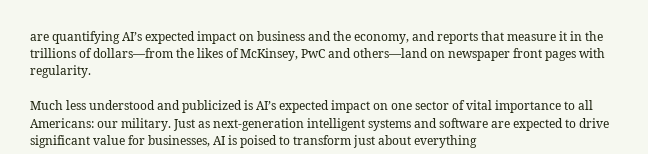are quantifying AI’s expected impact on business and the economy, and reports that measure it in the trillions of dollars—from the likes of McKinsey, PwC and others—land on newspaper front pages with regularity.

Much less understood and publicized is AI’s expected impact on one sector of vital importance to all Americans: our military. Just as next-generation intelligent systems and software are expected to drive significant value for businesses, AI is poised to transform just about everything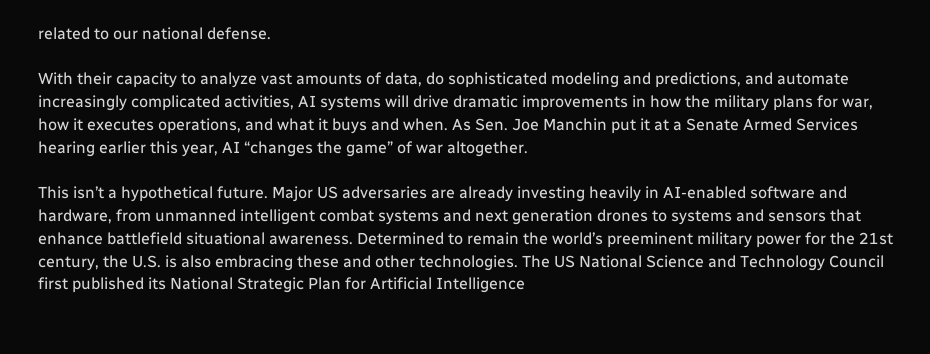related to our national defense.

With their capacity to analyze vast amounts of data, do sophisticated modeling and predictions, and automate increasingly complicated activities, AI systems will drive dramatic improvements in how the military plans for war, how it executes operations, and what it buys and when. As Sen. Joe Manchin put it at a Senate Armed Services hearing earlier this year, AI “changes the game” of war altogether.

This isn’t a hypothetical future. Major US adversaries are already investing heavily in AI-enabled software and hardware, from unmanned intelligent combat systems and next generation drones to systems and sensors that enhance battlefield situational awareness. Determined to remain the world’s preeminent military power for the 21st century, the U.S. is also embracing these and other technologies. The US National Science and Technology Council first published its National Strategic Plan for Artificial Intelligence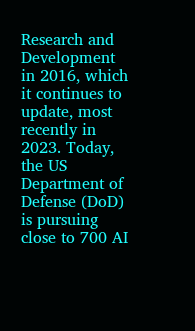Research and Development in 2016, which it continues to update, most recently in 2023. Today, the US Department of Defense (DoD) is pursuing close to 700 AI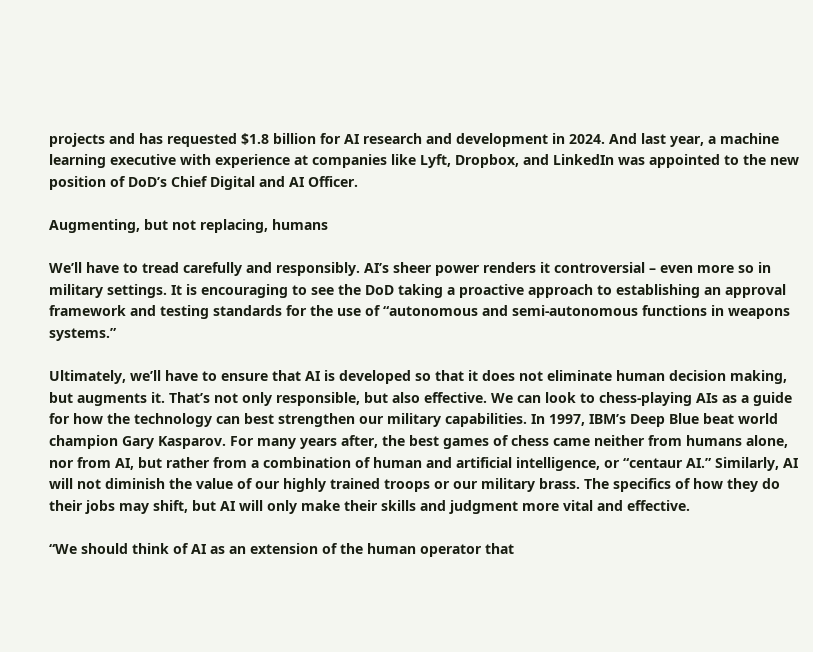projects and has requested $1.8 billion for AI research and development in 2024. And last year, a machine learning executive with experience at companies like Lyft, Dropbox, and LinkedIn was appointed to the new position of DoD’s Chief Digital and AI Officer.

Augmenting, but not replacing, humans

We’ll have to tread carefully and responsibly. AI’s sheer power renders it controversial – even more so in military settings. It is encouraging to see the DoD taking a proactive approach to establishing an approval framework and testing standards for the use of “autonomous and semi-autonomous functions in weapons systems.”

Ultimately, we’ll have to ensure that AI is developed so that it does not eliminate human decision making, but augments it. That’s not only responsible, but also effective. We can look to chess-playing AIs as a guide for how the technology can best strengthen our military capabilities. In 1997, IBM’s Deep Blue beat world champion Gary Kasparov. For many years after, the best games of chess came neither from humans alone, nor from AI, but rather from a combination of human and artificial intelligence, or “centaur AI.” Similarly, AI will not diminish the value of our highly trained troops or our military brass. The specifics of how they do their jobs may shift, but AI will only make their skills and judgment more vital and effective.

“We should think of AI as an extension of the human operator that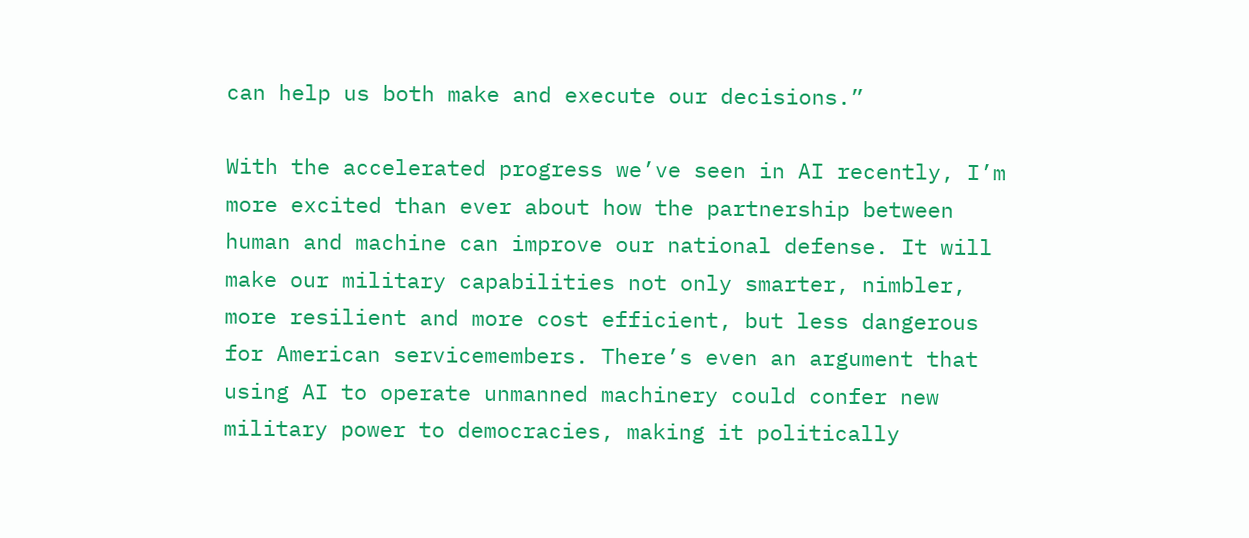can help us both make and execute our decisions.”

With the accelerated progress we’ve seen in AI recently, I’m more excited than ever about how the partnership between human and machine can improve our national defense. It will make our military capabilities not only smarter, nimbler, more resilient and more cost efficient, but less dangerous for American servicemembers. There’s even an argument that using AI to operate unmanned machinery could confer new military power to democracies, making it politically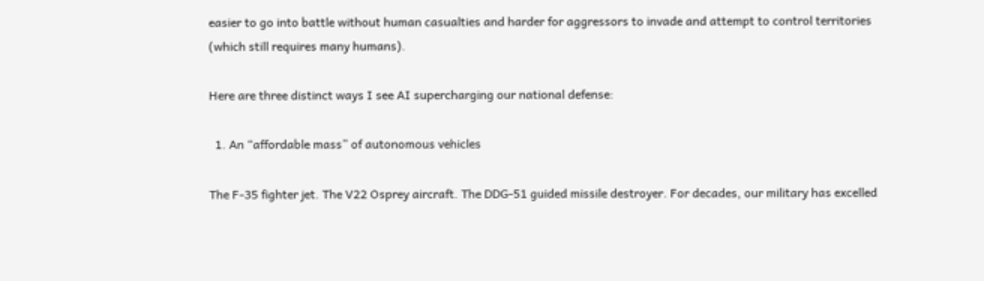easier to go into battle without human casualties and harder for aggressors to invade and attempt to control territories (which still requires many humans).

Here are three distinct ways I see AI supercharging our national defense:

  1. An “affordable mass” of autonomous vehicles

The F-35 fighter jet. The V22 Osprey aircraft. The DDG-51 guided missile destroyer. For decades, our military has excelled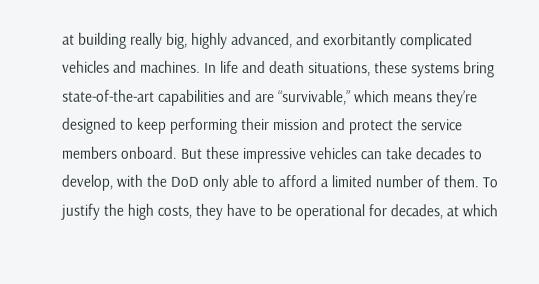at building really big, highly advanced, and exorbitantly complicated vehicles and machines. In life and death situations, these systems bring state-of-the-art capabilities and are “survivable,” which means they’re designed to keep performing their mission and protect the service members onboard. But these impressive vehicles can take decades to develop, with the DoD only able to afford a limited number of them. To justify the high costs, they have to be operational for decades, at which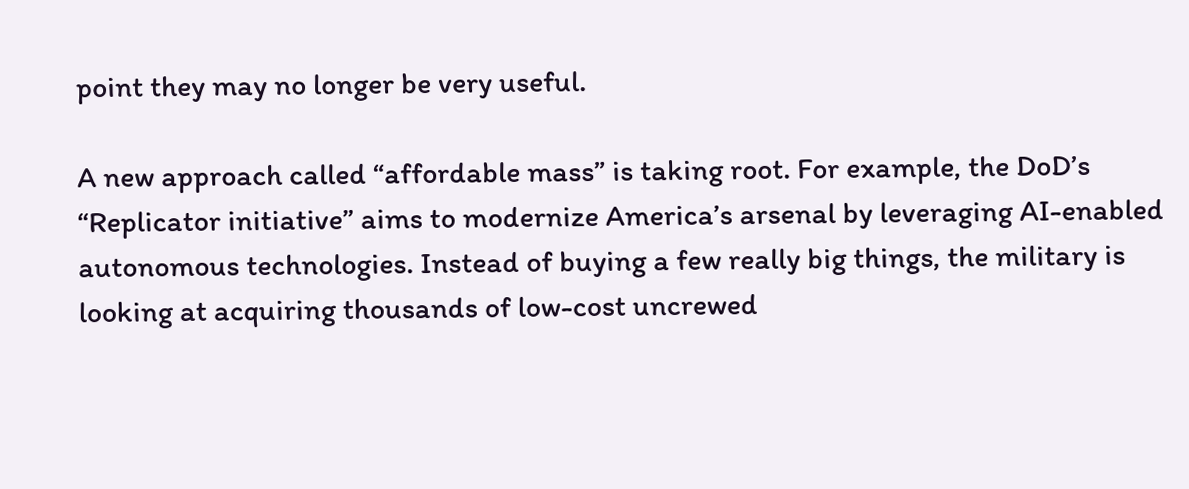point they may no longer be very useful.

A new approach called “affordable mass” is taking root. For example, the DoD’s “Replicator initiative” aims to modernize America’s arsenal by leveraging AI-enabled autonomous technologies. Instead of buying a few really big things, the military is looking at acquiring thousands of low-cost uncrewed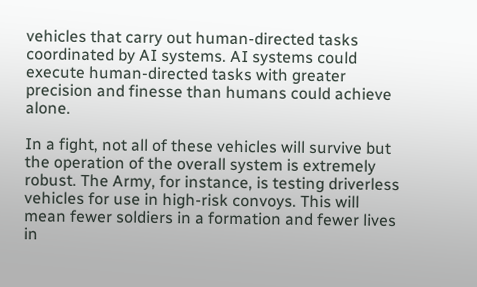vehicles that carry out human-directed tasks coordinated by AI systems. AI systems could execute human-directed tasks with greater precision and finesse than humans could achieve alone.

In a fight, not all of these vehicles will survive but the operation of the overall system is extremely robust. The Army, for instance, is testing driverless vehicles for use in high-risk convoys. This will mean fewer soldiers in a formation and fewer lives in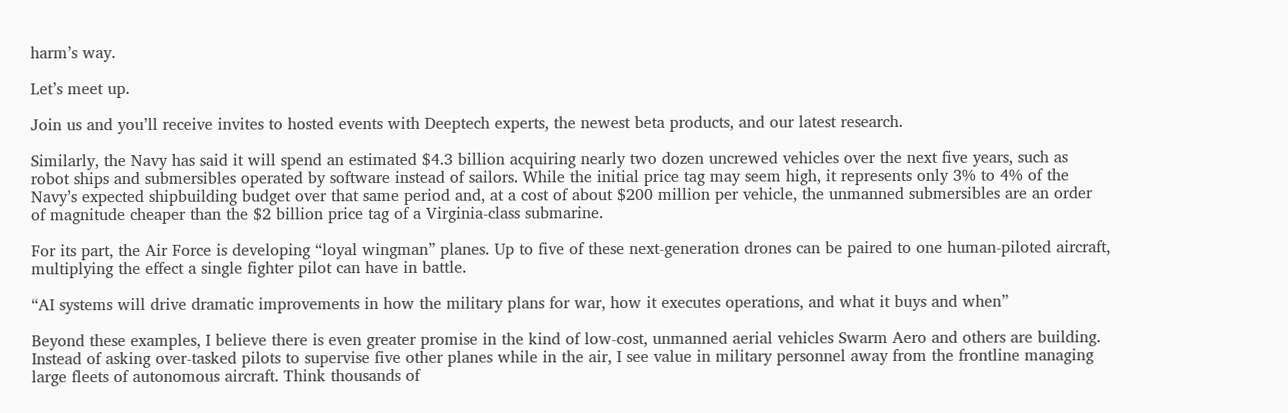harm’s way.

Let’s meet up.

Join us and you’ll receive invites to hosted events with Deeptech experts, the newest beta products, and our latest research.

Similarly, the Navy has said it will spend an estimated $4.3 billion acquiring nearly two dozen uncrewed vehicles over the next five years, such as robot ships and submersibles operated by software instead of sailors. While the initial price tag may seem high, it represents only 3% to 4% of the Navy’s expected shipbuilding budget over that same period and, at a cost of about $200 million per vehicle, the unmanned submersibles are an order of magnitude cheaper than the $2 billion price tag of a Virginia-class submarine.

For its part, the Air Force is developing “loyal wingman” planes. Up to five of these next-generation drones can be paired to one human-piloted aircraft, multiplying the effect a single fighter pilot can have in battle.

“AI systems will drive dramatic improvements in how the military plans for war, how it executes operations, and what it buys and when”

Beyond these examples, I believe there is even greater promise in the kind of low-cost, unmanned aerial vehicles Swarm Aero and others are building. Instead of asking over-tasked pilots to supervise five other planes while in the air, I see value in military personnel away from the frontline managing large fleets of autonomous aircraft. Think thousands of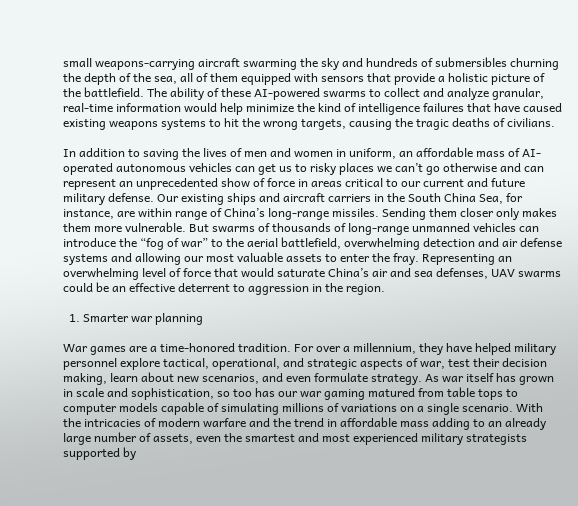small weapons-carrying aircraft swarming the sky and hundreds of submersibles churning the depth of the sea, all of them equipped with sensors that provide a holistic picture of the battlefield. The ability of these AI-powered swarms to collect and analyze granular, real-time information would help minimize the kind of intelligence failures that have caused existing weapons systems to hit the wrong targets, causing the tragic deaths of civilians.

In addition to saving the lives of men and women in uniform, an affordable mass of AI-operated autonomous vehicles can get us to risky places we can’t go otherwise and can represent an unprecedented show of force in areas critical to our current and future military defense. Our existing ships and aircraft carriers in the South China Sea, for instance, are within range of China’s long-range missiles. Sending them closer only makes them more vulnerable. But swarms of thousands of long-range unmanned vehicles can introduce the “fog of war” to the aerial battlefield, overwhelming detection and air defense systems and allowing our most valuable assets to enter the fray. Representing an overwhelming level of force that would saturate China’s air and sea defenses, UAV swarms could be an effective deterrent to aggression in the region.

  1. Smarter war planning

War games are a time-honored tradition. For over a millennium, they have helped military personnel explore tactical, operational, and strategic aspects of war, test their decision making, learn about new scenarios, and even formulate strategy. As war itself has grown in scale and sophistication, so too has our war gaming matured from table tops to computer models capable of simulating millions of variations on a single scenario. With the intricacies of modern warfare and the trend in affordable mass adding to an already large number of assets, even the smartest and most experienced military strategists supported by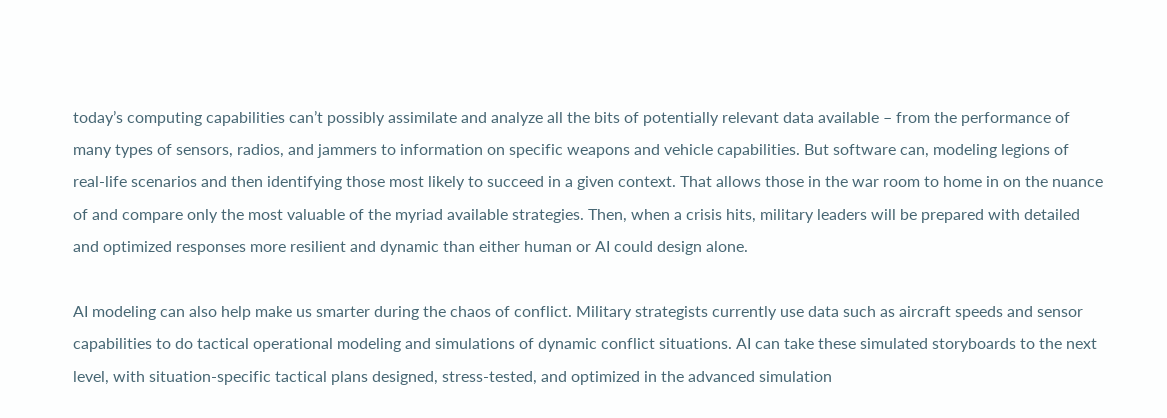today’s computing capabilities can’t possibly assimilate and analyze all the bits of potentially relevant data available – from the performance of many types of sensors, radios, and jammers to information on specific weapons and vehicle capabilities. But software can, modeling legions of real-life scenarios and then identifying those most likely to succeed in a given context. That allows those in the war room to home in on the nuance of and compare only the most valuable of the myriad available strategies. Then, when a crisis hits, military leaders will be prepared with detailed and optimized responses more resilient and dynamic than either human or AI could design alone.

AI modeling can also help make us smarter during the chaos of conflict. Military strategists currently use data such as aircraft speeds and sensor capabilities to do tactical operational modeling and simulations of dynamic conflict situations. AI can take these simulated storyboards to the next level, with situation-specific tactical plans designed, stress-tested, and optimized in the advanced simulation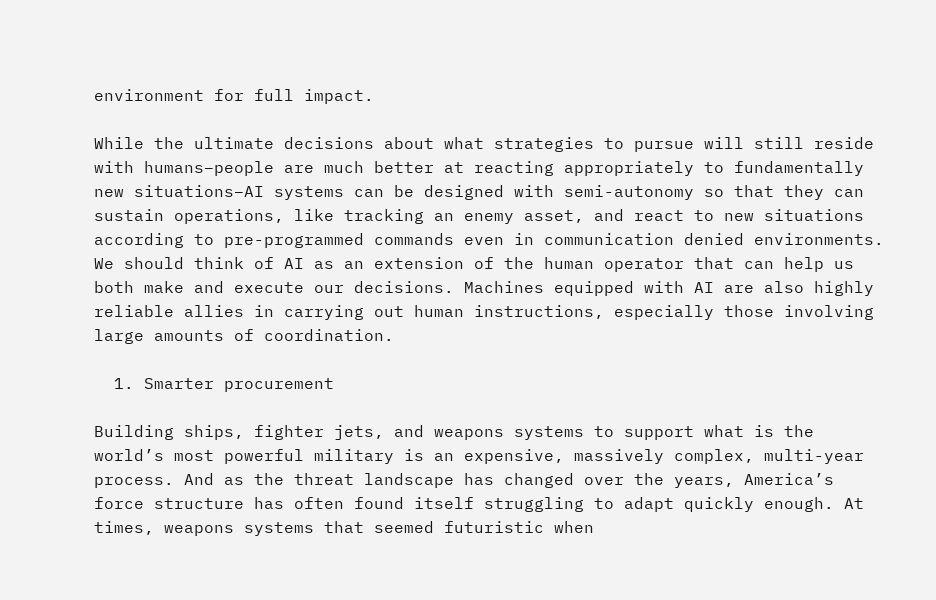environment for full impact.

While the ultimate decisions about what strategies to pursue will still reside with humans–people are much better at reacting appropriately to fundamentally new situations–AI systems can be designed with semi-autonomy so that they can sustain operations, like tracking an enemy asset, and react to new situations according to pre-programmed commands even in communication denied environments. We should think of AI as an extension of the human operator that can help us both make and execute our decisions. Machines equipped with AI are also highly reliable allies in carrying out human instructions, especially those involving large amounts of coordination.

  1. Smarter procurement

Building ships, fighter jets, and weapons systems to support what is the world’s most powerful military is an expensive, massively complex, multi-year process. And as the threat landscape has changed over the years, America’s force structure has often found itself struggling to adapt quickly enough. At times, weapons systems that seemed futuristic when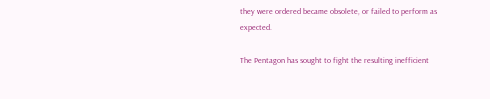they were ordered became obsolete, or failed to perform as expected.

The Pentagon has sought to fight the resulting inefficient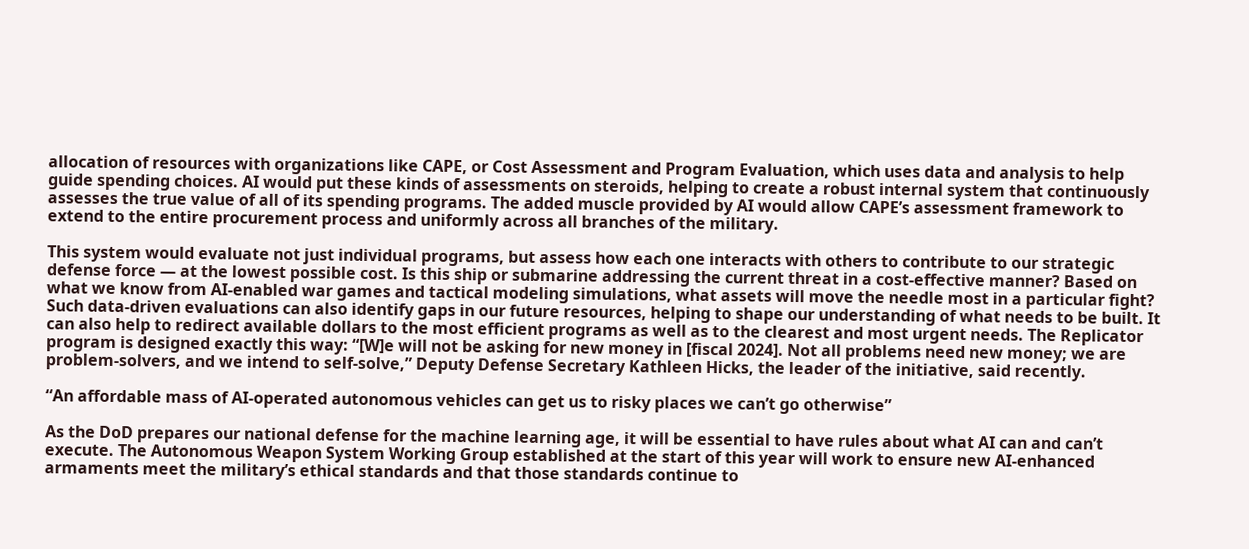allocation of resources with organizations like CAPE, or Cost Assessment and Program Evaluation, which uses data and analysis to help guide spending choices. AI would put these kinds of assessments on steroids, helping to create a robust internal system that continuously assesses the true value of all of its spending programs. The added muscle provided by AI would allow CAPE’s assessment framework to extend to the entire procurement process and uniformly across all branches of the military.

This system would evaluate not just individual programs, but assess how each one interacts with others to contribute to our strategic defense force — at the lowest possible cost. Is this ship or submarine addressing the current threat in a cost-effective manner? Based on what we know from AI-enabled war games and tactical modeling simulations, what assets will move the needle most in a particular fight? Such data-driven evaluations can also identify gaps in our future resources, helping to shape our understanding of what needs to be built. It can also help to redirect available dollars to the most efficient programs as well as to the clearest and most urgent needs. The Replicator program is designed exactly this way: “[W]e will not be asking for new money in [fiscal 2024]. Not all problems need new money; we are problem-solvers, and we intend to self-solve,” Deputy Defense Secretary Kathleen Hicks, the leader of the initiative, said recently.

“An affordable mass of AI-operated autonomous vehicles can get us to risky places we can’t go otherwise”

As the DoD prepares our national defense for the machine learning age, it will be essential to have rules about what AI can and can’t execute. The Autonomous Weapon System Working Group established at the start of this year will work to ensure new AI-enhanced armaments meet the military’s ethical standards and that those standards continue to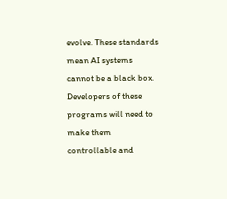evolve. These standards mean AI systems cannot be a black box. Developers of these programs will need to make them controllable and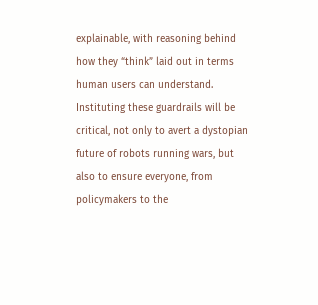explainable, with reasoning behind how they “think” laid out in terms human users can understand. Instituting these guardrails will be critical, not only to avert a dystopian future of robots running wars, but also to ensure everyone, from policymakers to the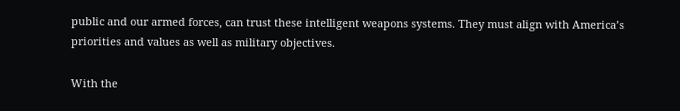public and our armed forces, can trust these intelligent weapons systems. They must align with America’s priorities and values as well as military objectives.

With the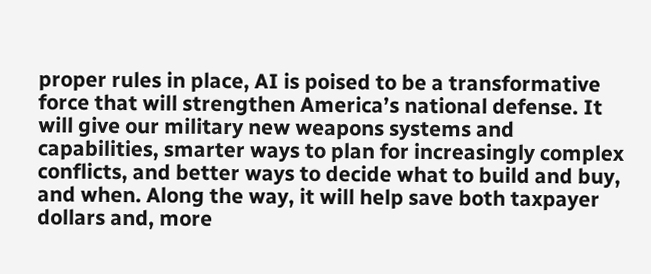proper rules in place, AI is poised to be a transformative force that will strengthen America’s national defense. It will give our military new weapons systems and capabilities, smarter ways to plan for increasingly complex conflicts, and better ways to decide what to build and buy, and when. Along the way, it will help save both taxpayer dollars and, more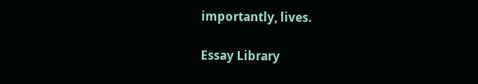importantly, lives.

Essay Library